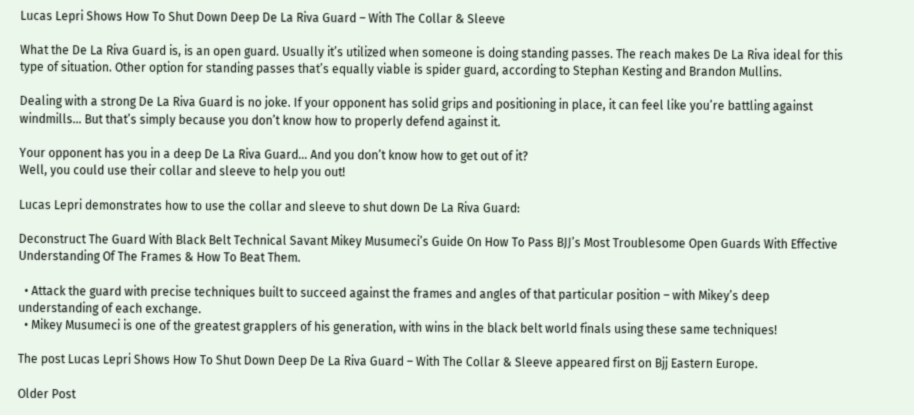Lucas Lepri Shows How To Shut Down Deep De La Riva Guard – With The Collar & Sleeve

What the De La Riva Guard is, is an open guard. Usually it’s utilized when someone is doing standing passes. The reach makes De La Riva ideal for this type of situation. Other option for standing passes that’s equally viable is spider guard, according to Stephan Kesting and Brandon Mullins.

Dealing with a strong De La Riva Guard is no joke. If your opponent has solid grips and positioning in place, it can feel like you’re battling against windmills… But that’s simply because you don’t know how to properly defend against it.

Your opponent has you in a deep De La Riva Guard… And you don’t know how to get out of it?
Well, you could use their collar and sleeve to help you out!

Lucas Lepri demonstrates how to use the collar and sleeve to shut down De La Riva Guard:

Deconstruct The Guard With Black Belt Technical Savant Mikey Musumeci’s Guide On How To Pass BJJ’s Most Troublesome Open Guards With Effective Understanding Of The Frames & How To Beat Them.

  • Attack the guard with precise techniques built to succeed against the frames and angles of that particular position – with Mikey’s deep understanding of each exchange.
  • Mikey Musumeci is one of the greatest grapplers of his generation, with wins in the black belt world finals using these same techniques!

The post Lucas Lepri Shows How To Shut Down Deep De La Riva Guard – With The Collar & Sleeve appeared first on Bjj Eastern Europe.

Older Post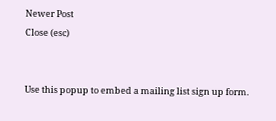Newer Post
Close (esc)


Use this popup to embed a mailing list sign up form.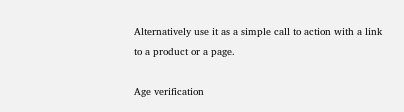Alternatively use it as a simple call to action with a link to a product or a page.

Age verification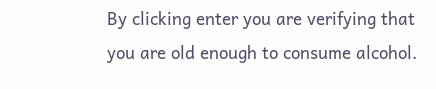By clicking enter you are verifying that you are old enough to consume alcohol.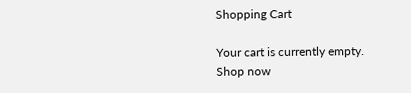Shopping Cart

Your cart is currently empty.
Shop now